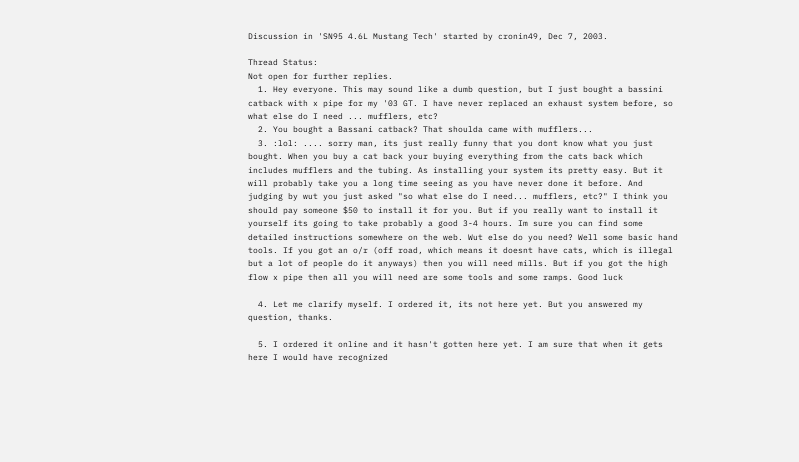Discussion in 'SN95 4.6L Mustang Tech' started by cronin49, Dec 7, 2003.

Thread Status:
Not open for further replies.
  1. Hey everyone. This may sound like a dumb question, but I just bought a bassini catback with x pipe for my '03 GT. I have never replaced an exhaust system before, so what else do I need ... mufflers, etc?
  2. You bought a Bassani catback? That shoulda came with mufflers...
  3. :lol: .... sorry man, its just really funny that you dont know what you just bought. When you buy a cat back your buying everything from the cats back which includes mufflers and the tubing. As installing your system its pretty easy. But it will probably take you a long time seeing as you have never done it before. And judging by wut you just asked "so what else do I need... mufflers, etc?" I think you should pay someone $50 to install it for you. But if you really want to install it yourself its going to take probably a good 3-4 hours. Im sure you can find some detailed instructions somewhere on the web. Wut else do you need? Well some basic hand tools. If you got an o/r (off road, which means it doesnt have cats, which is illegal but a lot of people do it anyways) then you will need mills. But if you got the high flow x pipe then all you will need are some tools and some ramps. Good luck

  4. Let me clarify myself. I ordered it, its not here yet. But you answered my question, thanks.

  5. I ordered it online and it hasn't gotten here yet. I am sure that when it gets here I would have recognized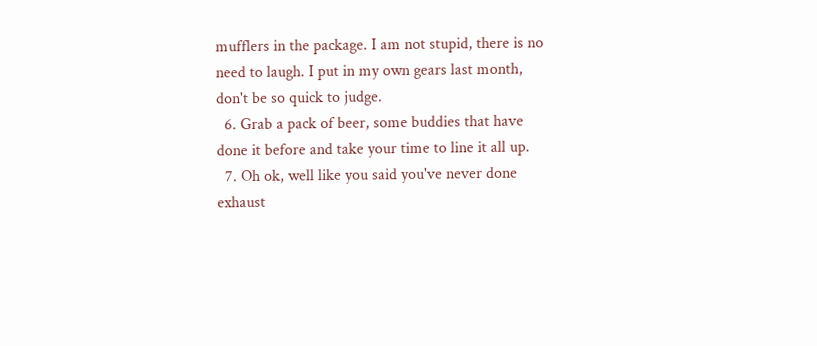mufflers in the package. I am not stupid, there is no need to laugh. I put in my own gears last month, don't be so quick to judge.
  6. Grab a pack of beer, some buddies that have done it before and take your time to line it all up.
  7. Oh ok, well like you said you've never done exhaust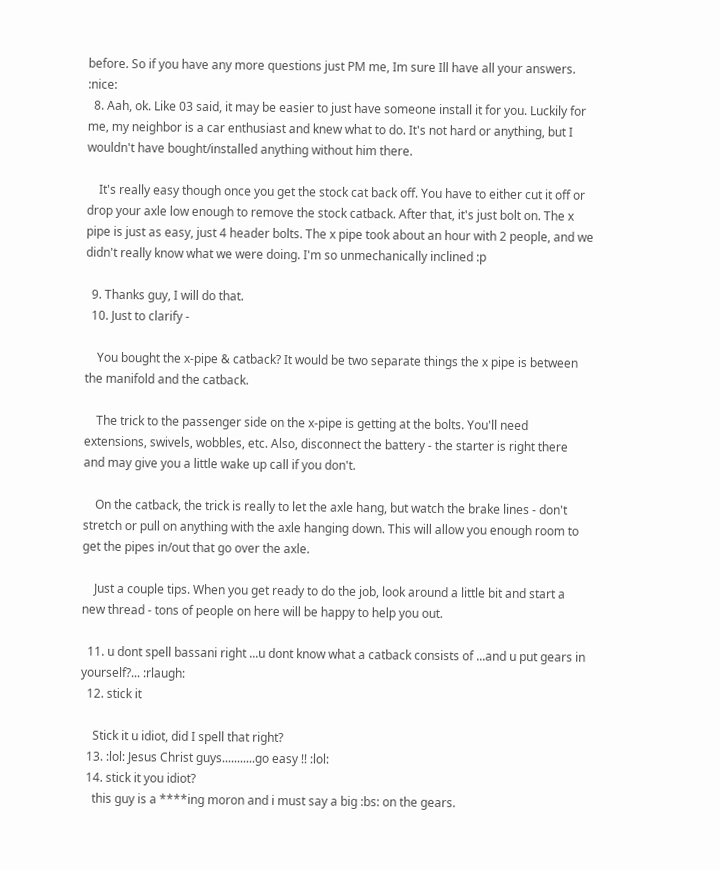before. So if you have any more questions just PM me, Im sure Ill have all your answers. :nice:
  8. Aah, ok. Like 03 said, it may be easier to just have someone install it for you. Luckily for me, my neighbor is a car enthusiast and knew what to do. It's not hard or anything, but I wouldn't have bought/installed anything without him there.

    It's really easy though once you get the stock cat back off. You have to either cut it off or drop your axle low enough to remove the stock catback. After that, it's just bolt on. The x pipe is just as easy, just 4 header bolts. The x pipe took about an hour with 2 people, and we didn't really know what we were doing. I'm so unmechanically inclined :p

  9. Thanks guy, I will do that.
  10. Just to clarify -

    You bought the x-pipe & catback? It would be two separate things the x pipe is between the manifold and the catback.

    The trick to the passenger side on the x-pipe is getting at the bolts. You'll need extensions, swivels, wobbles, etc. Also, disconnect the battery - the starter is right there and may give you a little wake up call if you don't.

    On the catback, the trick is really to let the axle hang, but watch the brake lines - don't stretch or pull on anything with the axle hanging down. This will allow you enough room to get the pipes in/out that go over the axle.

    Just a couple tips. When you get ready to do the job, look around a little bit and start a new thread - tons of people on here will be happy to help you out.

  11. u dont spell bassani right ...u dont know what a catback consists of ...and u put gears in yourself?... :rlaugh:
  12. stick it

    Stick it u idiot, did I spell that right?
  13. :lol: Jesus Christ guys...........go easy !! :lol:
  14. stick it you idiot?
    this guy is a ****ing moron and i must say a big :bs: on the gears.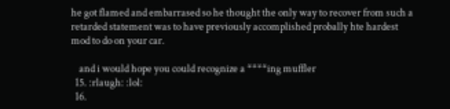he got flamed and embarrased so he thought the only way to recover from such a retarded statement was to have previously accomplished probally hte hardest mod to do on your car.

    and i would hope you could recognize a ****ing muffler
  15. :rlaugh: :lol:
  16.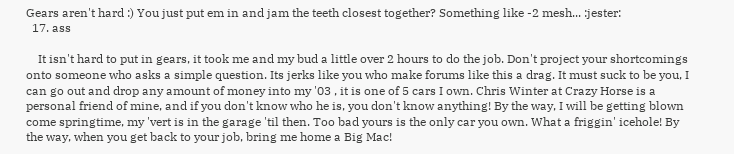Gears aren't hard :) You just put em in and jam the teeth closest together? Something like -2 mesh... :jester:
  17. ass

    It isn't hard to put in gears, it took me and my bud a little over 2 hours to do the job. Don't project your shortcomings onto someone who asks a simple question. Its jerks like you who make forums like this a drag. It must suck to be you, I can go out and drop any amount of money into my '03 , it is one of 5 cars I own. Chris Winter at Crazy Horse is a personal friend of mine, and if you don't know who he is, you don't know anything! By the way, I will be getting blown come springtime, my 'vert is in the garage 'til then. Too bad yours is the only car you own. What a friggin' icehole! By the way, when you get back to your job, bring me home a Big Mac!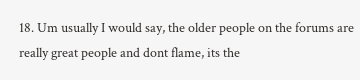18. Um usually I would say, the older people on the forums are really great people and dont flame, its the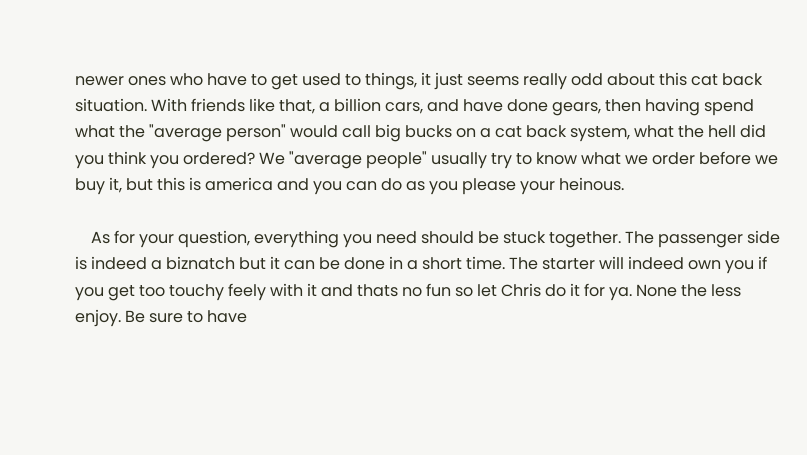newer ones who have to get used to things, it just seems really odd about this cat back situation. With friends like that, a billion cars, and have done gears, then having spend what the "average person" would call big bucks on a cat back system, what the hell did you think you ordered? We "average people" usually try to know what we order before we buy it, but this is america and you can do as you please your heinous.

    As for your question, everything you need should be stuck together. The passenger side is indeed a biznatch but it can be done in a short time. The starter will indeed own you if you get too touchy feely with it and thats no fun so let Chris do it for ya. None the less enjoy. Be sure to have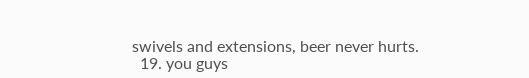swivels and extensions, beer never hurts.
  19. you guys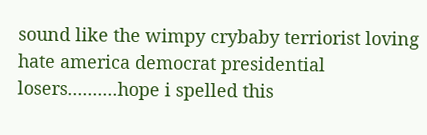sound like the wimpy crybaby terriorist loving hate america democrat presidential losers..........hope i spelled this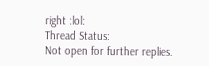right :lol:
Thread Status:
Not open for further replies.